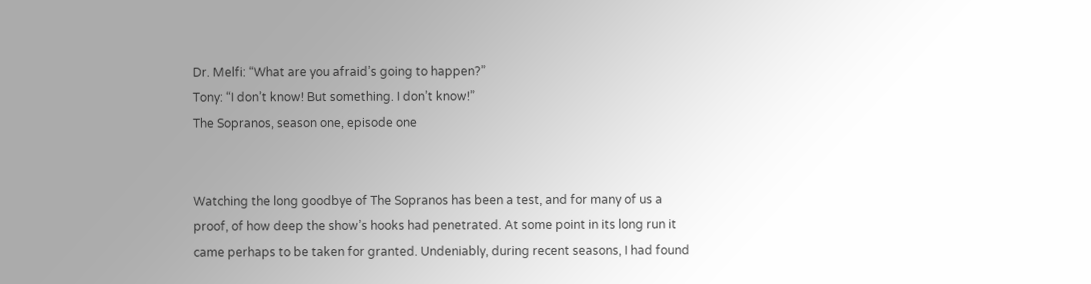Dr. Melfi: “What are you afraid’s going to happen?”
Tony: “I don’t know! But something. I don’t know!”
The Sopranos, season one, episode one


Watching the long goodbye of The Sopranos has been a test, and for many of us a proof, of how deep the show’s hooks had penetrated. At some point in its long run it came perhaps to be taken for granted. Undeniably, during recent seasons, I had found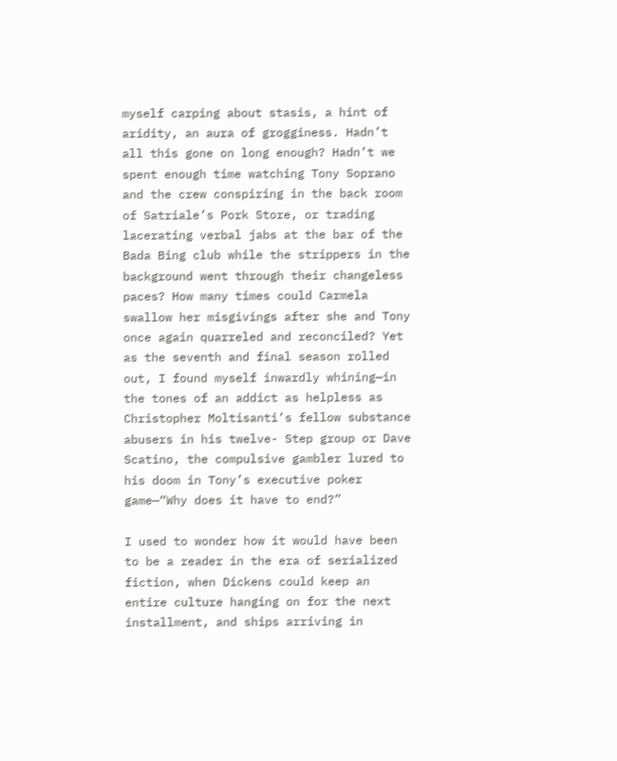myself carping about stasis, a hint of aridity, an aura of grogginess. Hadn’t all this gone on long enough? Hadn’t we spent enough time watching Tony Soprano and the crew conspiring in the back room of Satriale’s Pork Store, or trading lacerating verbal jabs at the bar of the Bada Bing club while the strippers in the background went through their changeless paces? How many times could Carmela swallow her misgivings after she and Tony once again quarreled and reconciled? Yet as the seventh and final season rolled out, I found myself inwardly whining—in the tones of an addict as helpless as Christopher Moltisanti’s fellow substance abusers in his twelve- Step group or Dave Scatino, the compulsive gambler lured to his doom in Tony’s executive poker game—“Why does it have to end?”

I used to wonder how it would have been to be a reader in the era of serialized fiction, when Dickens could keep an entire culture hanging on for the next installment, and ships arriving in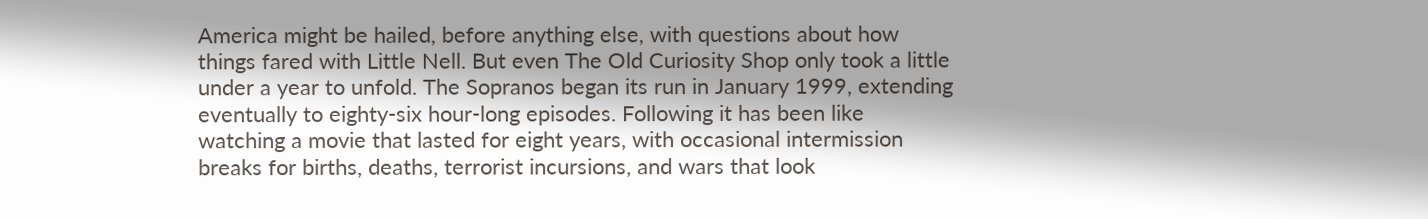America might be hailed, before anything else, with questions about how things fared with Little Nell. But even The Old Curiosity Shop only took a little under a year to unfold. The Sopranos began its run in January 1999, extending eventually to eighty-six hour-long episodes. Following it has been like watching a movie that lasted for eight years, with occasional intermission breaks for births, deaths, terrorist incursions, and wars that look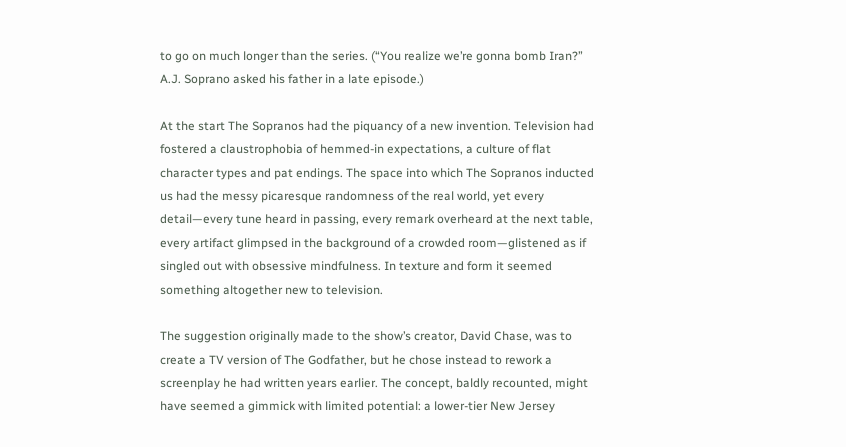to go on much longer than the series. (“You realize we’re gonna bomb Iran?” A.J. Soprano asked his father in a late episode.)

At the start The Sopranos had the piquancy of a new invention. Television had fostered a claustrophobia of hemmed-in expectations, a culture of flat character types and pat endings. The space into which The Sopranos inducted us had the messy picaresque randomness of the real world, yet every detail—every tune heard in passing, every remark overheard at the next table, every artifact glimpsed in the background of a crowded room—glistened as if singled out with obsessive mindfulness. In texture and form it seemed something altogether new to television.

The suggestion originally made to the show’s creator, David Chase, was to create a TV version of The Godfather, but he chose instead to rework a screenplay he had written years earlier. The concept, baldly recounted, might have seemed a gimmick with limited potential: a lower-tier New Jersey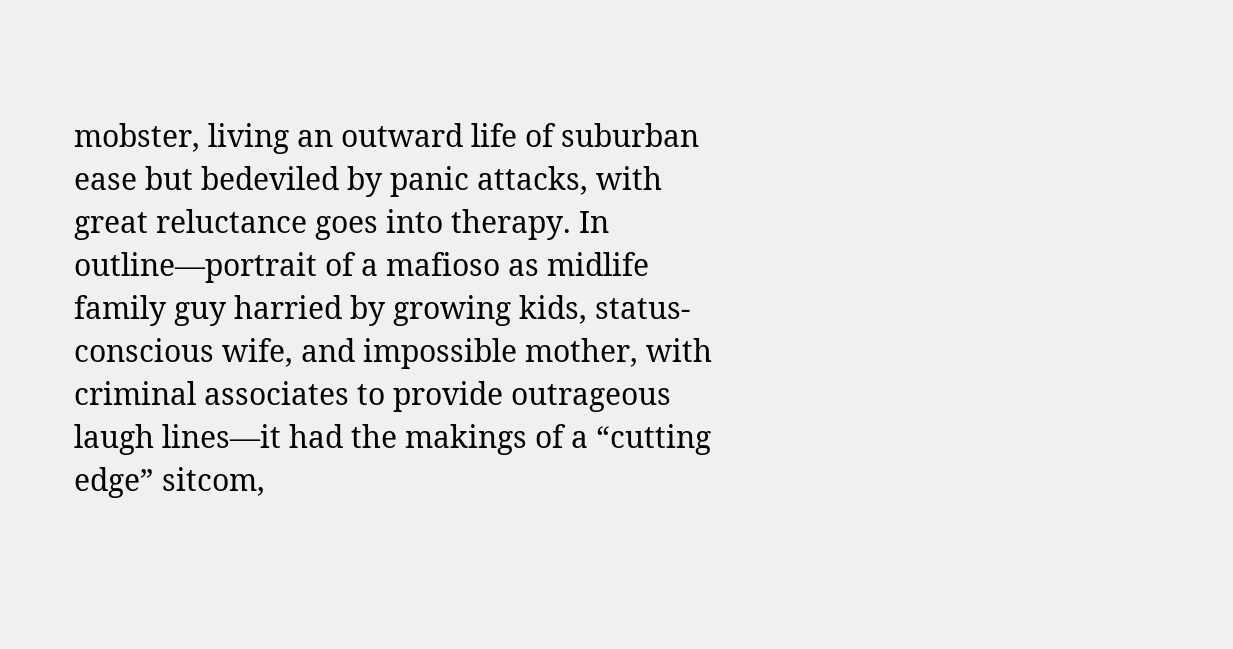mobster, living an outward life of suburban ease but bedeviled by panic attacks, with great reluctance goes into therapy. In outline—portrait of a mafioso as midlife family guy harried by growing kids, status-conscious wife, and impossible mother, with criminal associates to provide outrageous laugh lines—it had the makings of a “cutting edge” sitcom,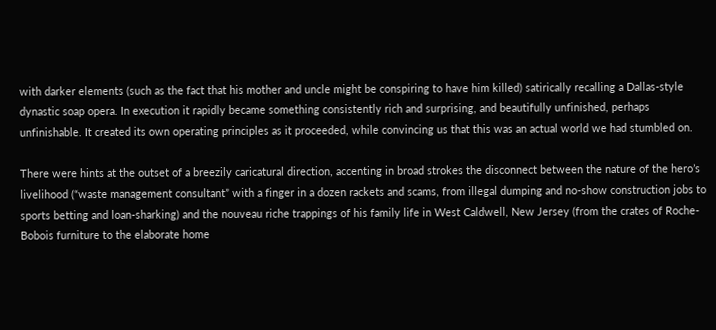with darker elements (such as the fact that his mother and uncle might be conspiring to have him killed) satirically recalling a Dallas-style dynastic soap opera. In execution it rapidly became something consistently rich and surprising, and beautifully unfinished, perhaps unfinishable. It created its own operating principles as it proceeded, while convincing us that this was an actual world we had stumbled on.

There were hints at the outset of a breezily caricatural direction, accenting in broad strokes the disconnect between the nature of the hero’s livelihood (“waste management consultant” with a finger in a dozen rackets and scams, from illegal dumping and no-show construction jobs to sports betting and loan-sharking) and the nouveau riche trappings of his family life in West Caldwell, New Jersey (from the crates of Roche-Bobois furniture to the elaborate home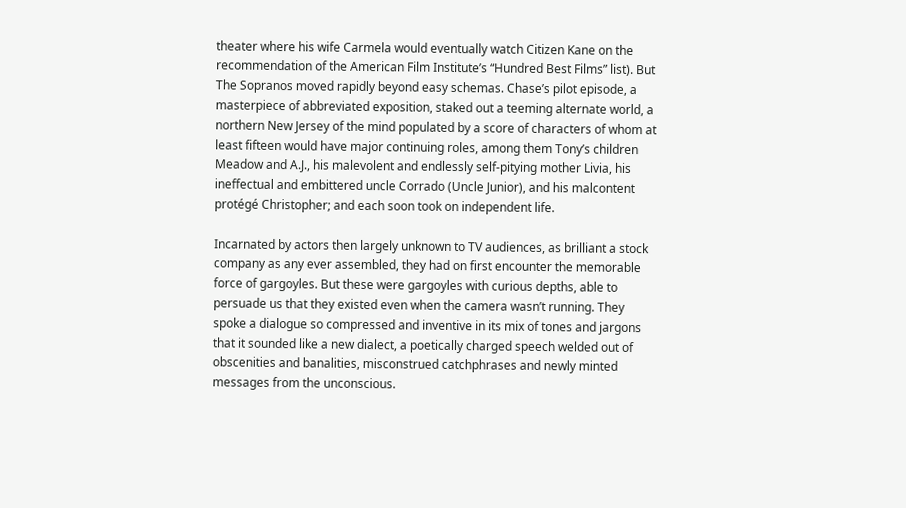theater where his wife Carmela would eventually watch Citizen Kane on the recommendation of the American Film Institute’s “Hundred Best Films” list). But The Sopranos moved rapidly beyond easy schemas. Chase’s pilot episode, a masterpiece of abbreviated exposition, staked out a teeming alternate world, a northern New Jersey of the mind populated by a score of characters of whom at least fifteen would have major continuing roles, among them Tony’s children Meadow and A.J., his malevolent and endlessly self-pitying mother Livia, his ineffectual and embittered uncle Corrado (Uncle Junior), and his malcontent protégé Christopher; and each soon took on independent life.

Incarnated by actors then largely unknown to TV audiences, as brilliant a stock company as any ever assembled, they had on first encounter the memorable force of gargoyles. But these were gargoyles with curious depths, able to persuade us that they existed even when the camera wasn’t running. They spoke a dialogue so compressed and inventive in its mix of tones and jargons that it sounded like a new dialect, a poetically charged speech welded out of obscenities and banalities, misconstrued catchphrases and newly minted messages from the unconscious.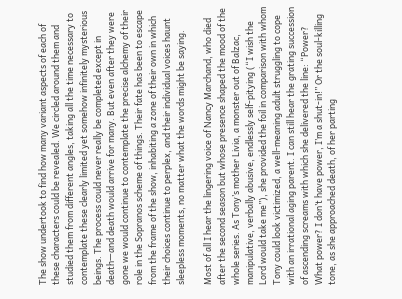The show undertook to find how many variant aspects of each of these characters could be revealed. We circled around them and studied them from different angles, taking all the time necessary to contemplate these clearly limited yet somehow infinitely mysterious beings. The process could never really be completed except in death—and death would arrive for many. But even after they were gone we would continue to contemplate the precise alchemy of their role in the Sopranos scheme of things. Their fate has been to escape from the frame of the show, inhabiting a zone of their own in which their choices continue to perplex, and their individual voices haunt sleepless moments, no matter what the words might be saying.

Most of all I hear the lingering voice of Nancy Marchand, who died after the second season but whose presence shaped the mood of the whole series. As Tony’s mother Livia, a monster out of Balzac, manipulative, verbally abusive, endlessly self-pitying (“I wish the Lord would take me”), she provided the foil in comparison with whom Tony could look victimized, a well-meaning adult struggling to cope with an irrational aging parent. I can still hear the grating succession of ascending screams with which she delivered the line: “Power? What power? I don’t have power, I’m a shut-in!” Or the soul-killing tone, as she approached death, of her parting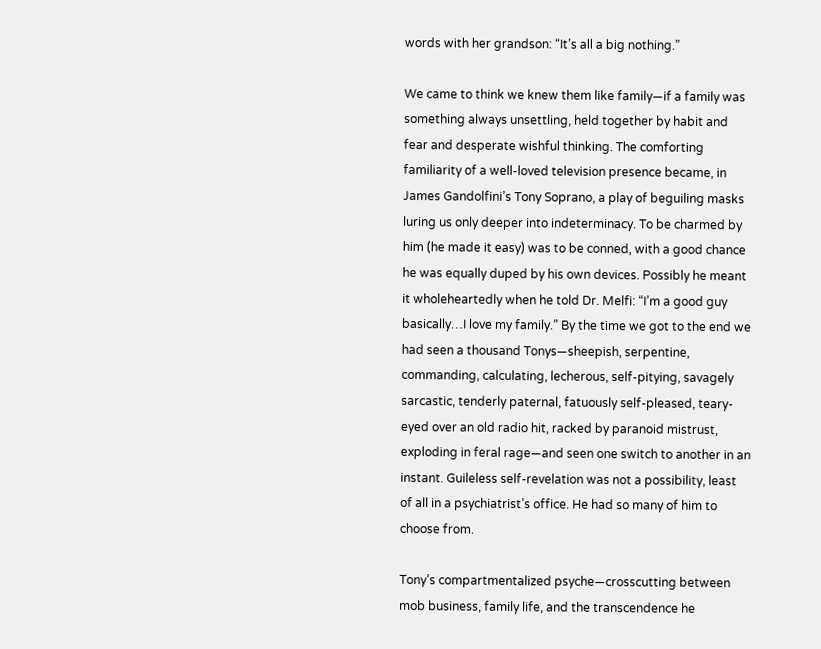words with her grandson: “It’s all a big nothing.”

We came to think we knew them like family—if a family was something always unsettling, held together by habit and fear and desperate wishful thinking. The comforting familiarity of a well-loved television presence became, in James Gandolfini’s Tony Soprano, a play of beguiling masks luring us only deeper into indeterminacy. To be charmed by him (he made it easy) was to be conned, with a good chance he was equally duped by his own devices. Possibly he meant it wholeheartedly when he told Dr. Melfi: “I’m a good guy basically…I love my family.” By the time we got to the end we had seen a thousand Tonys—sheepish, serpentine, commanding, calculating, lecherous, self-pitying, savagely sarcastic, tenderly paternal, fatuously self-pleased, teary-eyed over an old radio hit, racked by paranoid mistrust, exploding in feral rage—and seen one switch to another in an instant. Guileless self-revelation was not a possibility, least of all in a psychiatrist’s office. He had so many of him to choose from.

Tony’s compartmentalized psyche—crosscutting between mob business, family life, and the transcendence he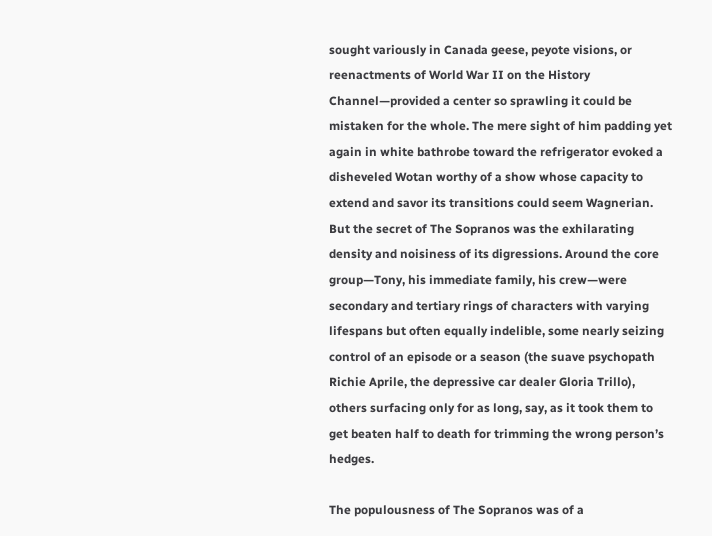sought variously in Canada geese, peyote visions, or reenactments of World War II on the History Channel—provided a center so sprawling it could be mistaken for the whole. The mere sight of him padding yet again in white bathrobe toward the refrigerator evoked a disheveled Wotan worthy of a show whose capacity to extend and savor its transitions could seem Wagnerian. But the secret of The Sopranos was the exhilarating density and noisiness of its digressions. Around the core group—Tony, his immediate family, his crew—were secondary and tertiary rings of characters with varying lifespans but often equally indelible, some nearly seizing control of an episode or a season (the suave psychopath Richie Aprile, the depressive car dealer Gloria Trillo), others surfacing only for as long, say, as it took them to get beaten half to death for trimming the wrong person’s hedges.

The populousness of The Sopranos was of a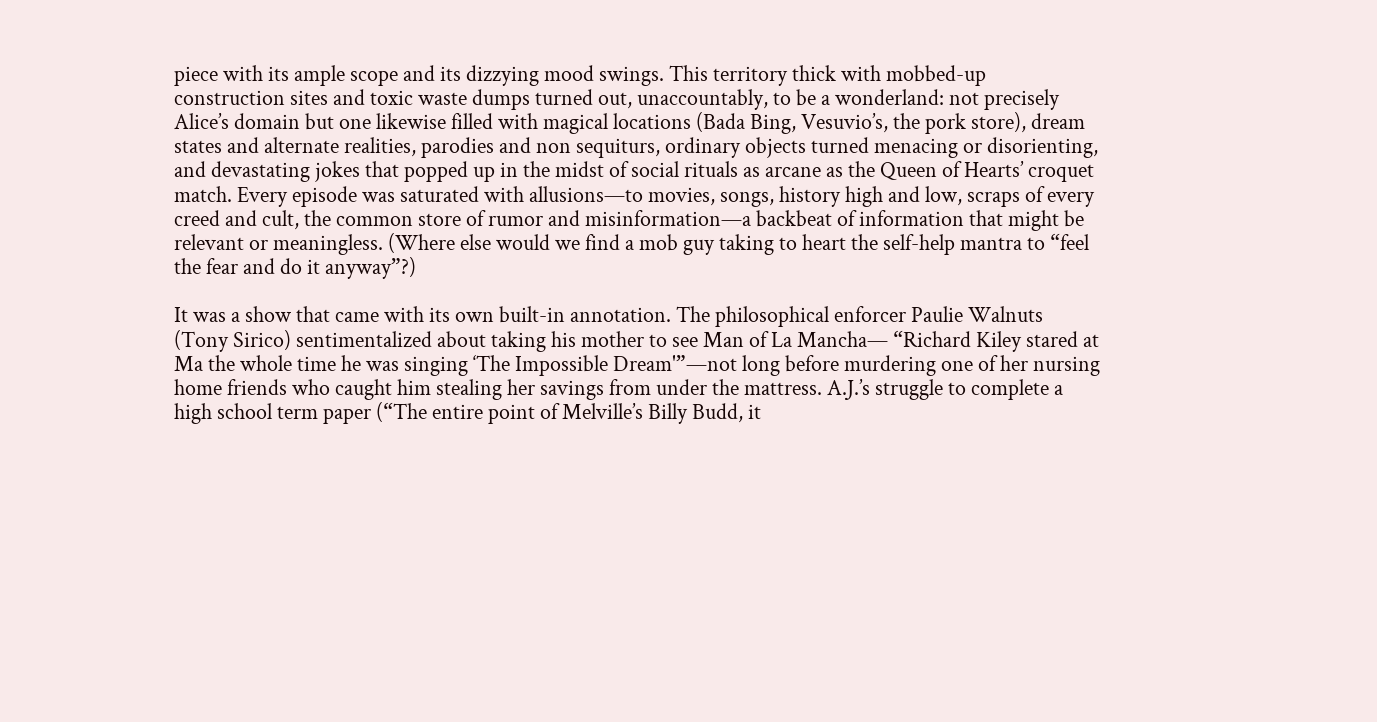piece with its ample scope and its dizzying mood swings. This territory thick with mobbed-up construction sites and toxic waste dumps turned out, unaccountably, to be a wonderland: not precisely Alice’s domain but one likewise filled with magical locations (Bada Bing, Vesuvio’s, the pork store), dream states and alternate realities, parodies and non sequiturs, ordinary objects turned menacing or disorienting, and devastating jokes that popped up in the midst of social rituals as arcane as the Queen of Hearts’ croquet match. Every episode was saturated with allusions—to movies, songs, history high and low, scraps of every creed and cult, the common store of rumor and misinformation—a backbeat of information that might be relevant or meaningless. (Where else would we find a mob guy taking to heart the self-help mantra to “feel the fear and do it anyway”?)

It was a show that came with its own built-in annotation. The philosophical enforcer Paulie Walnuts (Tony Sirico) sentimentalized about taking his mother to see Man of La Mancha— “Richard Kiley stared at Ma the whole time he was singing ‘The Impossible Dream'”—not long before murdering one of her nursing home friends who caught him stealing her savings from under the mattress. A.J.’s struggle to complete a high school term paper (“The entire point of Melville’s Billy Budd, it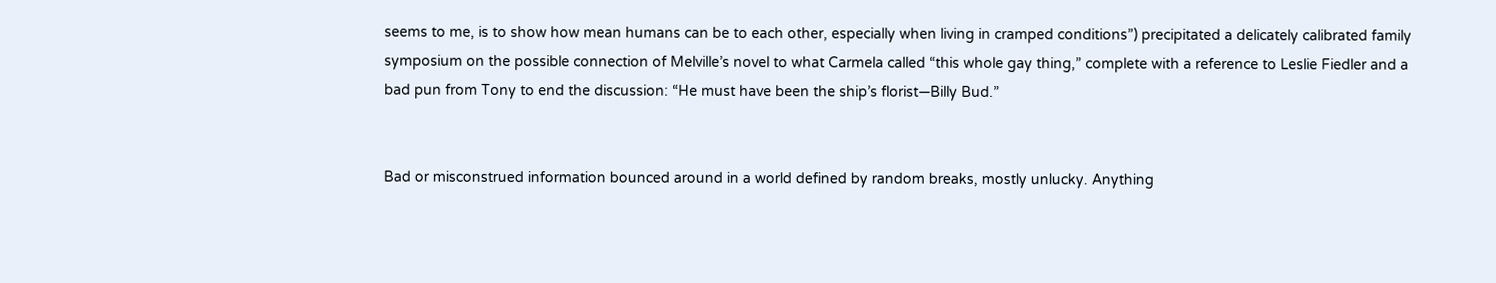seems to me, is to show how mean humans can be to each other, especially when living in cramped conditions”) precipitated a delicately calibrated family symposium on the possible connection of Melville’s novel to what Carmela called “this whole gay thing,” complete with a reference to Leslie Fiedler and a bad pun from Tony to end the discussion: “He must have been the ship’s florist—Billy Bud.”


Bad or misconstrued information bounced around in a world defined by random breaks, mostly unlucky. Anything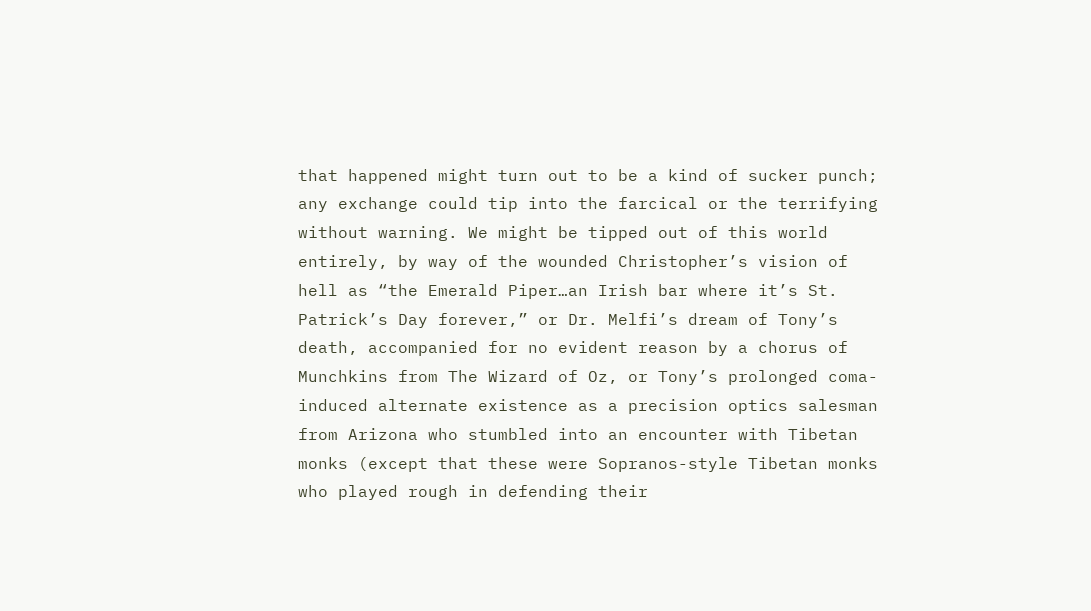that happened might turn out to be a kind of sucker punch; any exchange could tip into the farcical or the terrifying without warning. We might be tipped out of this world entirely, by way of the wounded Christopher’s vision of hell as “the Emerald Piper…an Irish bar where it’s St. Patrick’s Day forever,” or Dr. Melfi’s dream of Tony’s death, accompanied for no evident reason by a chorus of Munchkins from The Wizard of Oz, or Tony’s prolonged coma-induced alternate existence as a precision optics salesman from Arizona who stumbled into an encounter with Tibetan monks (except that these were Sopranos-style Tibetan monks who played rough in defending their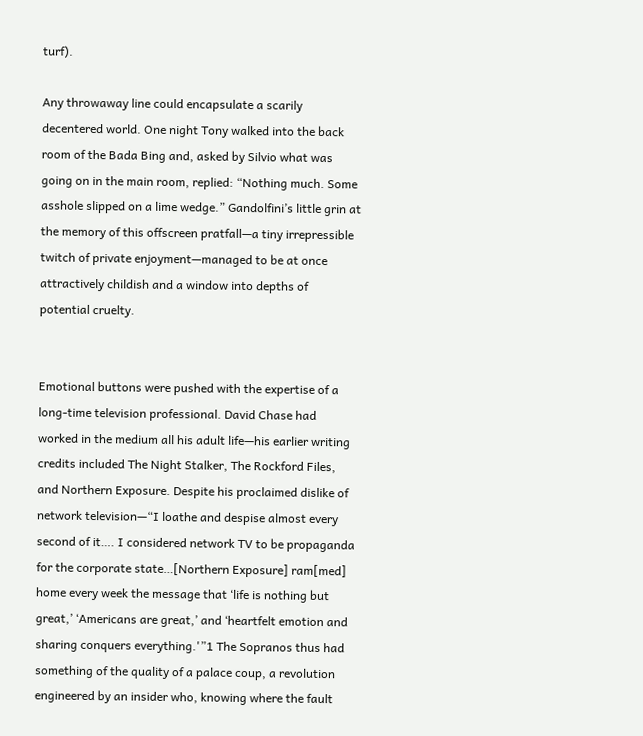turf).

Any throwaway line could encapsulate a scarily decentered world. One night Tony walked into the back room of the Bada Bing and, asked by Silvio what was going on in the main room, replied: “Nothing much. Some asshole slipped on a lime wedge.” Gandolfini’s little grin at the memory of this offscreen pratfall—a tiny irrepressible twitch of private enjoyment—managed to be at once attractively childish and a window into depths of potential cruelty.


Emotional buttons were pushed with the expertise of a long-time television professional. David Chase had worked in the medium all his adult life—his earlier writing credits included The Night Stalker, The Rockford Files, and Northern Exposure. Despite his proclaimed dislike of network television—“I loathe and despise almost every second of it…. I considered network TV to be propaganda for the corporate state…[Northern Exposure] ram[med] home every week the message that ‘life is nothing but great,’ ‘Americans are great,’ and ‘heartfelt emotion and sharing conquers everything.'”1 The Sopranos thus had something of the quality of a palace coup, a revolution engineered by an insider who, knowing where the fault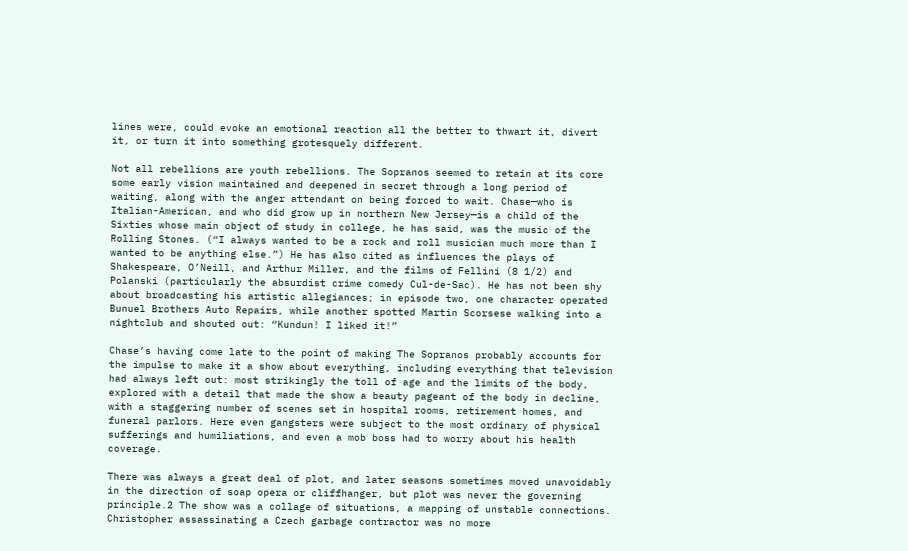lines were, could evoke an emotional reaction all the better to thwart it, divert it, or turn it into something grotesquely different.

Not all rebellions are youth rebellions. The Sopranos seemed to retain at its core some early vision maintained and deepened in secret through a long period of waiting, along with the anger attendant on being forced to wait. Chase—who is Italian-American, and who did grow up in northern New Jersey—is a child of the Sixties whose main object of study in college, he has said, was the music of the Rolling Stones. (“I always wanted to be a rock and roll musician much more than I wanted to be anything else.”) He has also cited as influences the plays of Shakespeare, O’Neill, and Arthur Miller, and the films of Fellini (8 1/2) and Polanski (particularly the absurdist crime comedy Cul-de-Sac). He has not been shy about broadcasting his artistic allegiances; in episode two, one character operated Bunuel Brothers Auto Repairs, while another spotted Martin Scorsese walking into a nightclub and shouted out: “Kundun! I liked it!”

Chase’s having come late to the point of making The Sopranos probably accounts for the impulse to make it a show about everything, including everything that television had always left out: most strikingly the toll of age and the limits of the body, explored with a detail that made the show a beauty pageant of the body in decline, with a staggering number of scenes set in hospital rooms, retirement homes, and funeral parlors. Here even gangsters were subject to the most ordinary of physical sufferings and humiliations, and even a mob boss had to worry about his health coverage.

There was always a great deal of plot, and later seasons sometimes moved unavoidably in the direction of soap opera or cliffhanger, but plot was never the governing principle.2 The show was a collage of situations, a mapping of unstable connections. Christopher assassinating a Czech garbage contractor was no more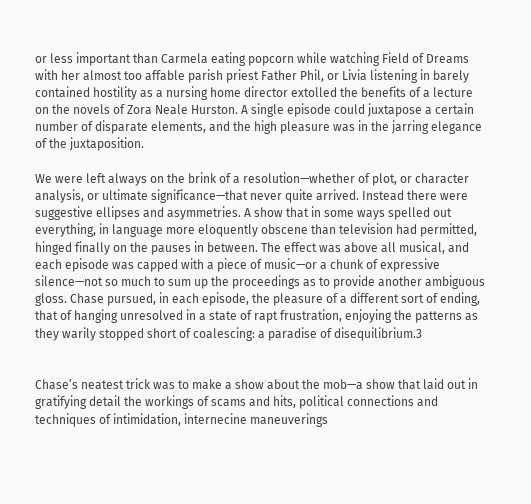or less important than Carmela eating popcorn while watching Field of Dreams with her almost too affable parish priest Father Phil, or Livia listening in barely contained hostility as a nursing home director extolled the benefits of a lecture on the novels of Zora Neale Hurston. A single episode could juxtapose a certain number of disparate elements, and the high pleasure was in the jarring elegance of the juxtaposition.

We were left always on the brink of a resolution—whether of plot, or character analysis, or ultimate significance—that never quite arrived. Instead there were suggestive ellipses and asymmetries. A show that in some ways spelled out everything, in language more eloquently obscene than television had permitted, hinged finally on the pauses in between. The effect was above all musical, and each episode was capped with a piece of music—or a chunk of expressive silence—not so much to sum up the proceedings as to provide another ambiguous gloss. Chase pursued, in each episode, the pleasure of a different sort of ending, that of hanging unresolved in a state of rapt frustration, enjoying the patterns as they warily stopped short of coalescing: a paradise of disequilibrium.3


Chase’s neatest trick was to make a show about the mob—a show that laid out in gratifying detail the workings of scams and hits, political connections and techniques of intimidation, internecine maneuverings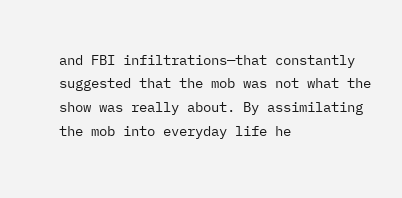and FBI infiltrations—that constantly suggested that the mob was not what the show was really about. By assimilating the mob into everyday life he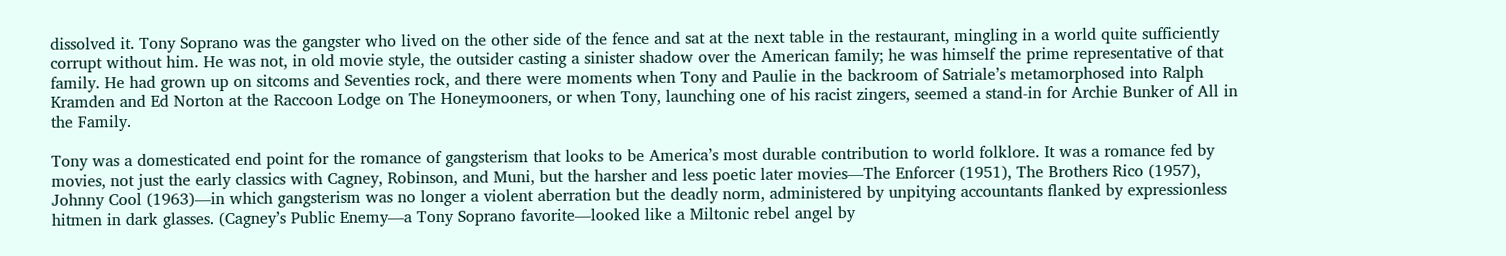dissolved it. Tony Soprano was the gangster who lived on the other side of the fence and sat at the next table in the restaurant, mingling in a world quite sufficiently corrupt without him. He was not, in old movie style, the outsider casting a sinister shadow over the American family; he was himself the prime representative of that family. He had grown up on sitcoms and Seventies rock, and there were moments when Tony and Paulie in the backroom of Satriale’s metamorphosed into Ralph Kramden and Ed Norton at the Raccoon Lodge on The Honeymooners, or when Tony, launching one of his racist zingers, seemed a stand-in for Archie Bunker of All in the Family.

Tony was a domesticated end point for the romance of gangsterism that looks to be America’s most durable contribution to world folklore. It was a romance fed by movies, not just the early classics with Cagney, Robinson, and Muni, but the harsher and less poetic later movies—The Enforcer (1951), The Brothers Rico (1957), Johnny Cool (1963)—in which gangsterism was no longer a violent aberration but the deadly norm, administered by unpitying accountants flanked by expressionless hitmen in dark glasses. (Cagney’s Public Enemy—a Tony Soprano favorite—looked like a Miltonic rebel angel by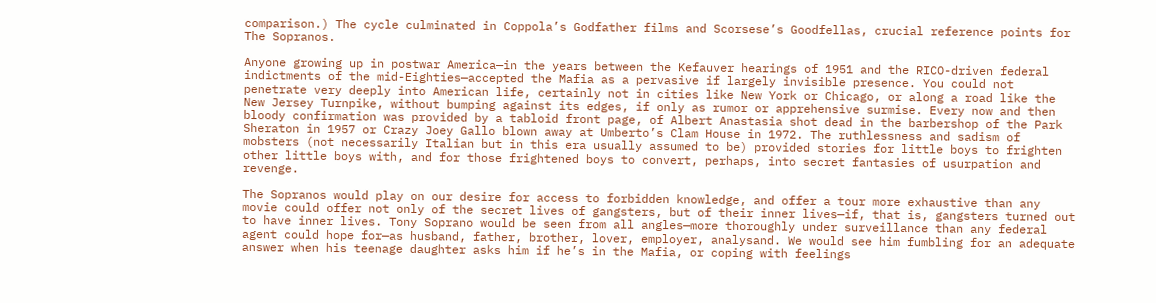comparison.) The cycle culminated in Coppola’s Godfather films and Scorsese’s Goodfellas, crucial reference points for The Sopranos.

Anyone growing up in postwar America—in the years between the Kefauver hearings of 1951 and the RICO-driven federal indictments of the mid-Eighties—accepted the Mafia as a pervasive if largely invisible presence. You could not penetrate very deeply into American life, certainly not in cities like New York or Chicago, or along a road like the New Jersey Turnpike, without bumping against its edges, if only as rumor or apprehensive surmise. Every now and then bloody confirmation was provided by a tabloid front page, of Albert Anastasia shot dead in the barbershop of the Park Sheraton in 1957 or Crazy Joey Gallo blown away at Umberto’s Clam House in 1972. The ruthlessness and sadism of mobsters (not necessarily Italian but in this era usually assumed to be) provided stories for little boys to frighten other little boys with, and for those frightened boys to convert, perhaps, into secret fantasies of usurpation and revenge.

The Sopranos would play on our desire for access to forbidden knowledge, and offer a tour more exhaustive than any movie could offer not only of the secret lives of gangsters, but of their inner lives—if, that is, gangsters turned out to have inner lives. Tony Soprano would be seen from all angles—more thoroughly under surveillance than any federal agent could hope for—as husband, father, brother, lover, employer, analysand. We would see him fumbling for an adequate answer when his teenage daughter asks him if he’s in the Mafia, or coping with feelings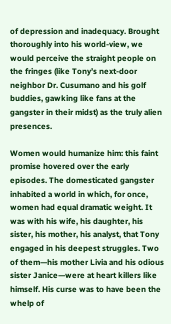of depression and inadequacy. Brought thoroughly into his world-view, we would perceive the straight people on the fringes (like Tony’s next-door neighbor Dr. Cusumano and his golf buddies, gawking like fans at the gangster in their midst) as the truly alien presences.

Women would humanize him: this faint promise hovered over the early episodes. The domesticated gangster inhabited a world in which, for once, women had equal dramatic weight. It was with his wife, his daughter, his sister, his mother, his analyst, that Tony engaged in his deepest struggles. Two of them—his mother Livia and his odious sister Janice—were at heart killers like himself. His curse was to have been the whelp of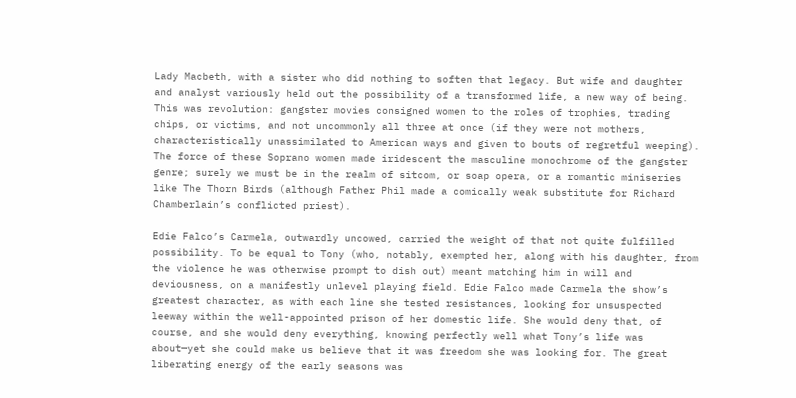Lady Macbeth, with a sister who did nothing to soften that legacy. But wife and daughter and analyst variously held out the possibility of a transformed life, a new way of being. This was revolution: gangster movies consigned women to the roles of trophies, trading chips, or victims, and not uncommonly all three at once (if they were not mothers, characteristically unassimilated to American ways and given to bouts of regretful weeping). The force of these Soprano women made iridescent the masculine monochrome of the gangster genre; surely we must be in the realm of sitcom, or soap opera, or a romantic miniseries like The Thorn Birds (although Father Phil made a comically weak substitute for Richard Chamberlain’s conflicted priest).

Edie Falco’s Carmela, outwardly uncowed, carried the weight of that not quite fulfilled possibility. To be equal to Tony (who, notably, exempted her, along with his daughter, from the violence he was otherwise prompt to dish out) meant matching him in will and deviousness, on a manifestly unlevel playing field. Edie Falco made Carmela the show’s greatest character, as with each line she tested resistances, looking for unsuspected leeway within the well-appointed prison of her domestic life. She would deny that, of course, and she would deny everything, knowing perfectly well what Tony’s life was about—yet she could make us believe that it was freedom she was looking for. The great liberating energy of the early seasons was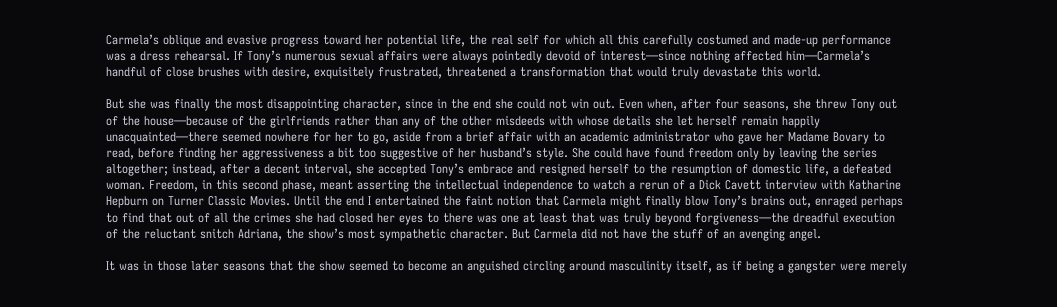Carmela’s oblique and evasive progress toward her potential life, the real self for which all this carefully costumed and made-up performance was a dress rehearsal. If Tony’s numerous sexual affairs were always pointedly devoid of interest—since nothing affected him—Carmela’s handful of close brushes with desire, exquisitely frustrated, threatened a transformation that would truly devastate this world.

But she was finally the most disappointing character, since in the end she could not win out. Even when, after four seasons, she threw Tony out of the house—because of the girlfriends rather than any of the other misdeeds with whose details she let herself remain happily unacquainted—there seemed nowhere for her to go, aside from a brief affair with an academic administrator who gave her Madame Bovary to read, before finding her aggressiveness a bit too suggestive of her husband’s style. She could have found freedom only by leaving the series altogether; instead, after a decent interval, she accepted Tony’s embrace and resigned herself to the resumption of domestic life, a defeated woman. Freedom, in this second phase, meant asserting the intellectual independence to watch a rerun of a Dick Cavett interview with Katharine Hepburn on Turner Classic Movies. Until the end I entertained the faint notion that Carmela might finally blow Tony’s brains out, enraged perhaps to find that out of all the crimes she had closed her eyes to there was one at least that was truly beyond forgiveness—the dreadful execution of the reluctant snitch Adriana, the show’s most sympathetic character. But Carmela did not have the stuff of an avenging angel.

It was in those later seasons that the show seemed to become an anguished circling around masculinity itself, as if being a gangster were merely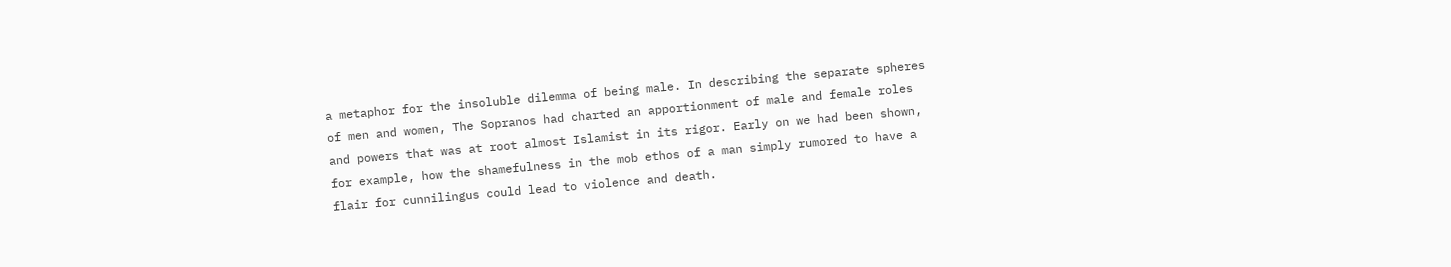a metaphor for the insoluble dilemma of being male. In describing the separate spheres of men and women, The Sopranos had charted an apportionment of male and female roles and powers that was at root almost Islamist in its rigor. Early on we had been shown, for example, how the shamefulness in the mob ethos of a man simply rumored to have a flair for cunnilingus could lead to violence and death.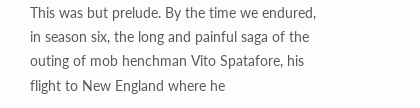This was but prelude. By the time we endured, in season six, the long and painful saga of the outing of mob henchman Vito Spatafore, his flight to New England where he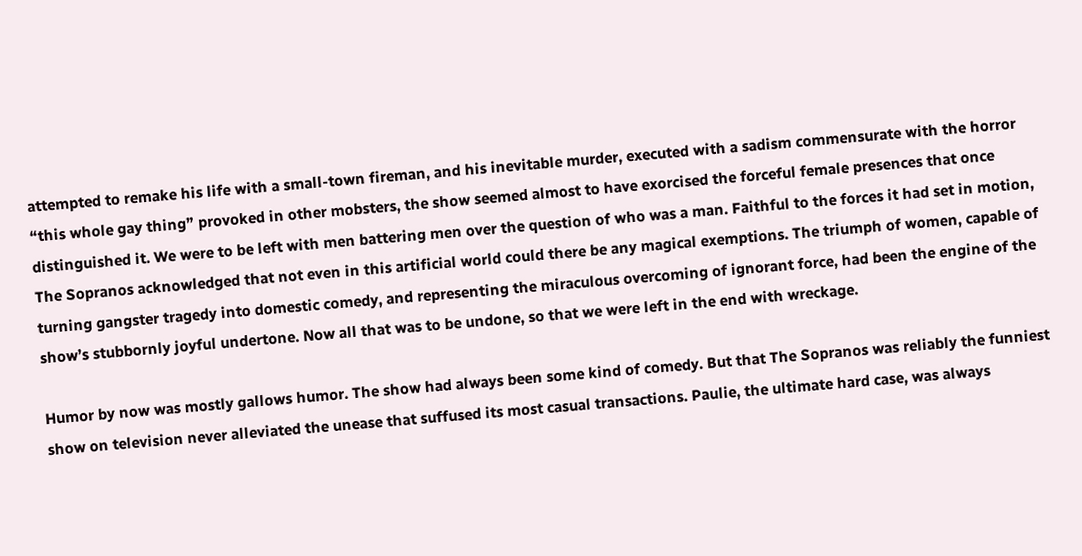attempted to remake his life with a small-town fireman, and his inevitable murder, executed with a sadism commensurate with the horror “this whole gay thing” provoked in other mobsters, the show seemed almost to have exorcised the forceful female presences that once distinguished it. We were to be left with men battering men over the question of who was a man. Faithful to the forces it had set in motion, The Sopranos acknowledged that not even in this artificial world could there be any magical exemptions. The triumph of women, capable of turning gangster tragedy into domestic comedy, and representing the miraculous overcoming of ignorant force, had been the engine of the show’s stubbornly joyful undertone. Now all that was to be undone, so that we were left in the end with wreckage.

Humor by now was mostly gallows humor. The show had always been some kind of comedy. But that The Sopranos was reliably the funniest show on television never alleviated the unease that suffused its most casual transactions. Paulie, the ultimate hard case, was always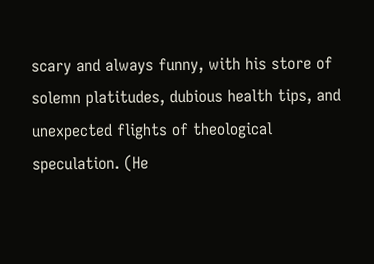scary and always funny, with his store of solemn platitudes, dubious health tips, and unexpected flights of theological speculation. (He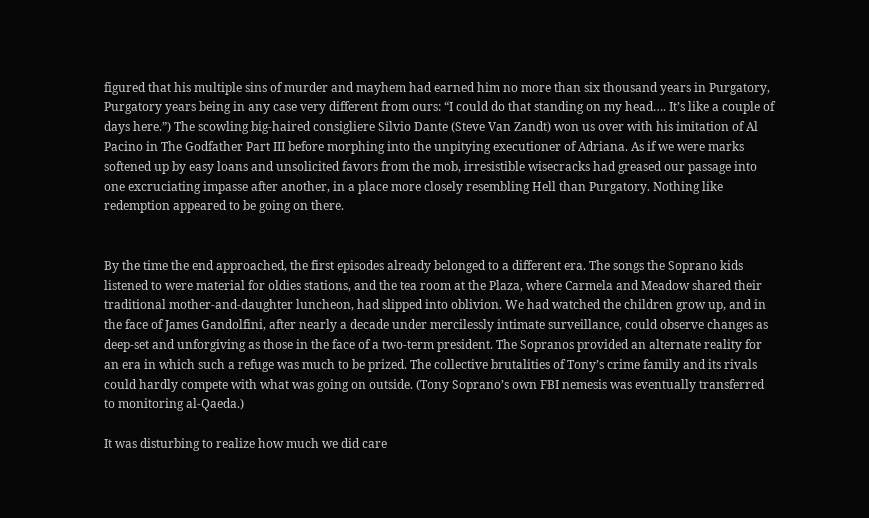figured that his multiple sins of murder and mayhem had earned him no more than six thousand years in Purgatory, Purgatory years being in any case very different from ours: “I could do that standing on my head…. It’s like a couple of days here.”) The scowling big-haired consigliere Silvio Dante (Steve Van Zandt) won us over with his imitation of Al Pacino in The Godfather Part III before morphing into the unpitying executioner of Adriana. As if we were marks softened up by easy loans and unsolicited favors from the mob, irresistible wisecracks had greased our passage into one excruciating impasse after another, in a place more closely resembling Hell than Purgatory. Nothing like redemption appeared to be going on there.


By the time the end approached, the first episodes already belonged to a different era. The songs the Soprano kids listened to were material for oldies stations, and the tea room at the Plaza, where Carmela and Meadow shared their traditional mother-and-daughter luncheon, had slipped into oblivion. We had watched the children grow up, and in the face of James Gandolfini, after nearly a decade under mercilessly intimate surveillance, could observe changes as deep-set and unforgiving as those in the face of a two-term president. The Sopranos provided an alternate reality for an era in which such a refuge was much to be prized. The collective brutalities of Tony’s crime family and its rivals could hardly compete with what was going on outside. (Tony Soprano’s own FBI nemesis was eventually transferred to monitoring al-Qaeda.)

It was disturbing to realize how much we did care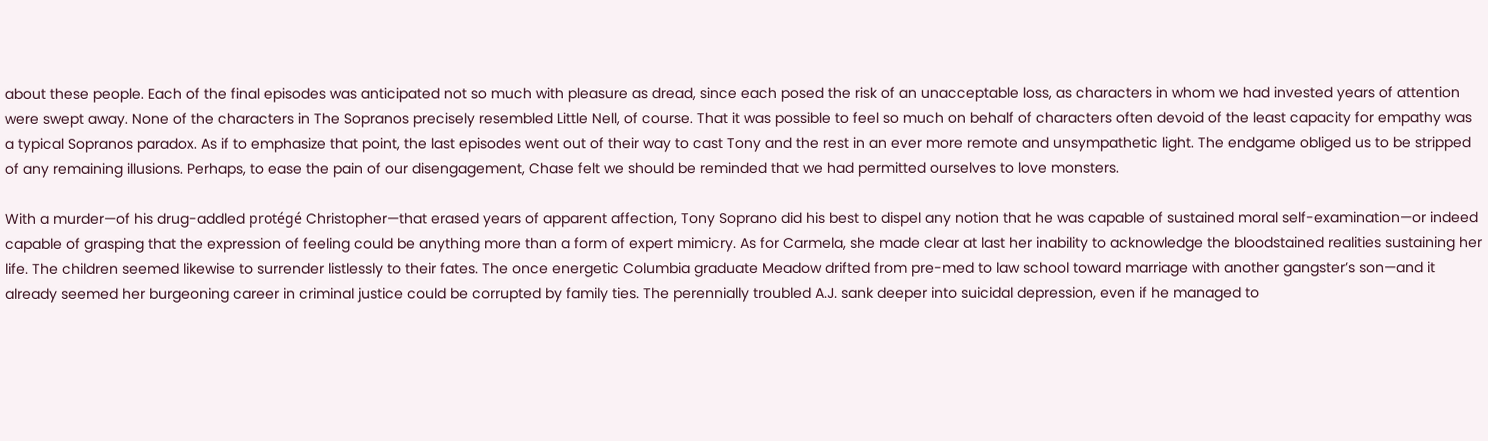about these people. Each of the final episodes was anticipated not so much with pleasure as dread, since each posed the risk of an unacceptable loss, as characters in whom we had invested years of attention were swept away. None of the characters in The Sopranos precisely resembled Little Nell, of course. That it was possible to feel so much on behalf of characters often devoid of the least capacity for empathy was a typical Sopranos paradox. As if to emphasize that point, the last episodes went out of their way to cast Tony and the rest in an ever more remote and unsympathetic light. The endgame obliged us to be stripped of any remaining illusions. Perhaps, to ease the pain of our disengagement, Chase felt we should be reminded that we had permitted ourselves to love monsters.

With a murder—of his drug-addled protégé Christopher—that erased years of apparent affection, Tony Soprano did his best to dispel any notion that he was capable of sustained moral self-examination—or indeed capable of grasping that the expression of feeling could be anything more than a form of expert mimicry. As for Carmela, she made clear at last her inability to acknowledge the bloodstained realities sustaining her life. The children seemed likewise to surrender listlessly to their fates. The once energetic Columbia graduate Meadow drifted from pre-med to law school toward marriage with another gangster’s son—and it already seemed her burgeoning career in criminal justice could be corrupted by family ties. The perennially troubled A.J. sank deeper into suicidal depression, even if he managed to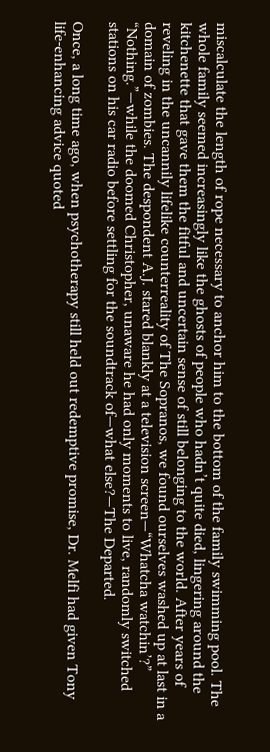miscalculate the length of rope necessary to anchor him to the bottom of the family swimming pool. The whole family seemed increasingly like the ghosts of people who hadn’t quite died, lingering around the kitchenette that gave them the fitful and uncertain sense of still belonging to the world. After years of reveling in the uncannily lifelike counterreality of The Sopranos, we found ourselves washed up at last in a domain of zombies. The despondent A.J. stared blankly at a television screen—“Whatcha watchin’?” “Nothing.”—while the doomed Christopher, unaware he had only moments to live, randomly switched stations on his car radio before settling for the soundtrack of—what else?—The Departed.

Once, a long time ago, when psychotherapy still held out redemptive promise, Dr. Melfi had given Tony life-enhancing advice quoted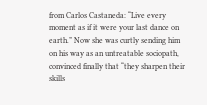from Carlos Castaneda: “Live every moment as if it were your last dance on earth.” Now she was curtly sending him on his way as an untreatable sociopath, convinced finally that “they sharpen their skills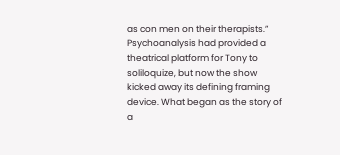as con men on their therapists.” Psychoanalysis had provided a theatrical platform for Tony to soliloquize, but now the show kicked away its defining framing device. What began as the story of a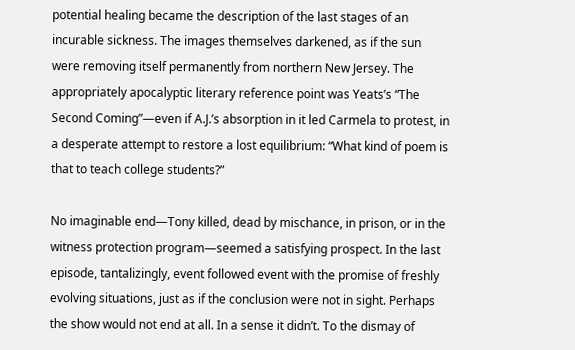potential healing became the description of the last stages of an incurable sickness. The images themselves darkened, as if the sun were removing itself permanently from northern New Jersey. The appropriately apocalyptic literary reference point was Yeats’s “The Second Coming”—even if A.J.’s absorption in it led Carmela to protest, in a desperate attempt to restore a lost equilibrium: “What kind of poem is that to teach college students?”

No imaginable end—Tony killed, dead by mischance, in prison, or in the witness protection program—seemed a satisfying prospect. In the last episode, tantalizingly, event followed event with the promise of freshly evolving situations, just as if the conclusion were not in sight. Perhaps the show would not end at all. In a sense it didn’t. To the dismay of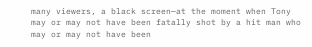many viewers, a black screen—at the moment when Tony may or may not have been fatally shot by a hit man who may or may not have been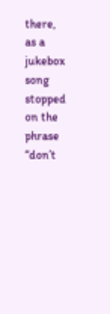there, as a jukebox song stopped on the phrase “don’t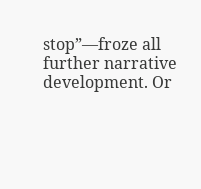stop”—froze all further narrative development. Or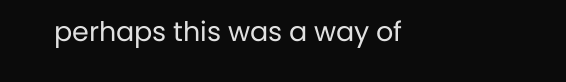perhaps this was a way of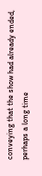conveying that the show had already ended, perhaps a long time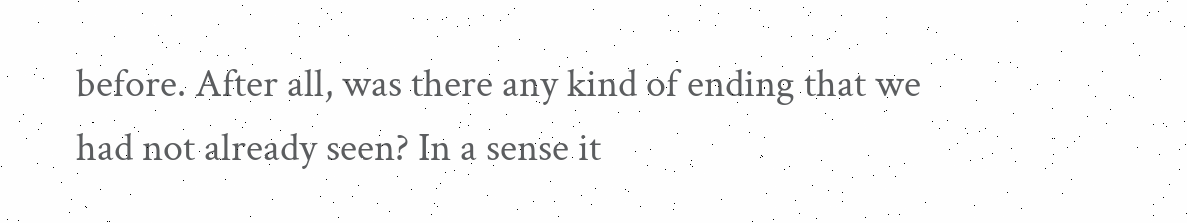before. After all, was there any kind of ending that we had not already seen? In a sense it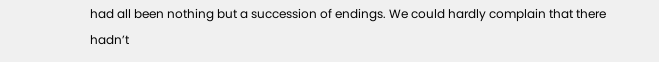had all been nothing but a succession of endings. We could hardly complain that there hadn’t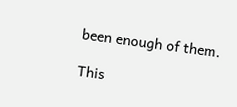been enough of them.

This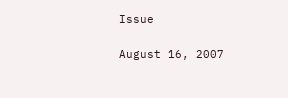Issue

August 16, 2007